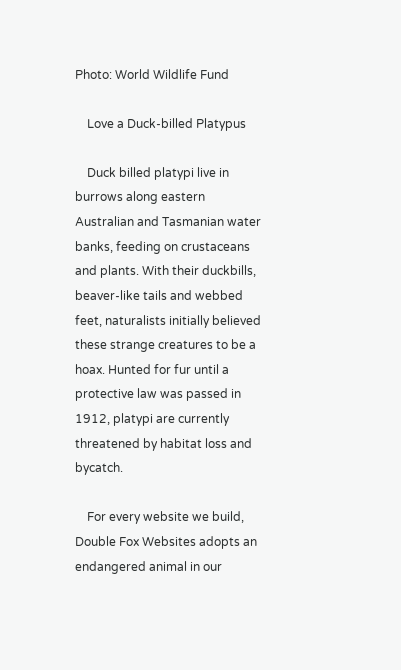Photo: World Wildlife Fund

    Love a Duck-billed Platypus

    Duck billed platypi live in burrows along eastern Australian and Tasmanian water banks, feeding on crustaceans and plants. With their duckbills, beaver-like tails and webbed feet, naturalists initially believed these strange creatures to be a hoax. Hunted for fur until a protective law was passed in 1912, platypi are currently threatened by habitat loss and bycatch.

    For every website we build, Double Fox Websites adopts an endangered animal in our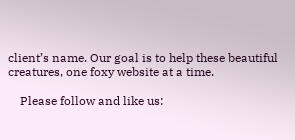client’s name. Our goal is to help these beautiful creatures, one foxy website at a time.

    Please follow and like us: